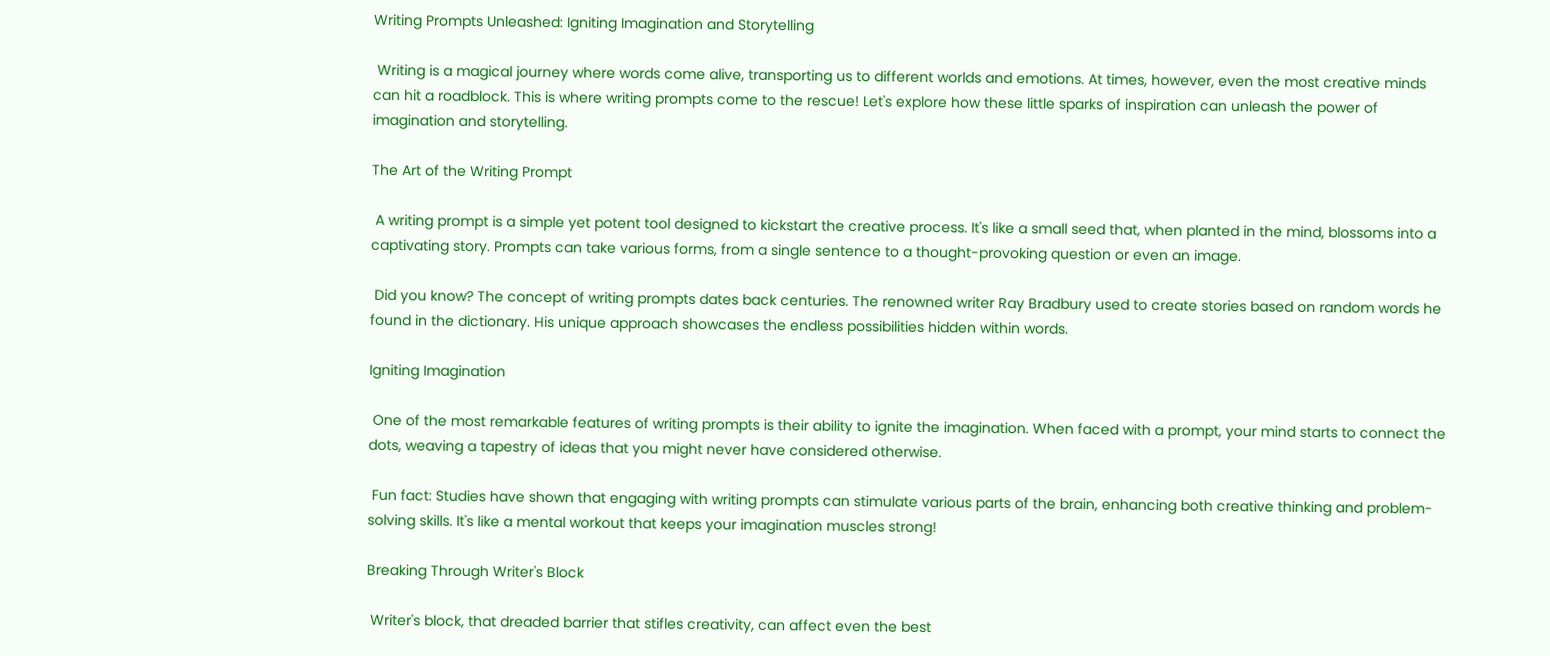Writing Prompts Unleashed: Igniting Imagination and Storytelling

 Writing is a magical journey where words come alive, transporting us to different worlds and emotions. At times, however, even the most creative minds can hit a roadblock. This is where writing prompts come to the rescue! Let's explore how these little sparks of inspiration can unleash the power of imagination and storytelling.

The Art of the Writing Prompt

 A writing prompt is a simple yet potent tool designed to kickstart the creative process. It's like a small seed that, when planted in the mind, blossoms into a captivating story. Prompts can take various forms, from a single sentence to a thought-provoking question or even an image.

 Did you know? The concept of writing prompts dates back centuries. The renowned writer Ray Bradbury used to create stories based on random words he found in the dictionary. His unique approach showcases the endless possibilities hidden within words.

Igniting Imagination

 One of the most remarkable features of writing prompts is their ability to ignite the imagination. When faced with a prompt, your mind starts to connect the dots, weaving a tapestry of ideas that you might never have considered otherwise.

 Fun fact: Studies have shown that engaging with writing prompts can stimulate various parts of the brain, enhancing both creative thinking and problem-solving skills. It's like a mental workout that keeps your imagination muscles strong!

Breaking Through Writer's Block

 Writer's block, that dreaded barrier that stifles creativity, can affect even the best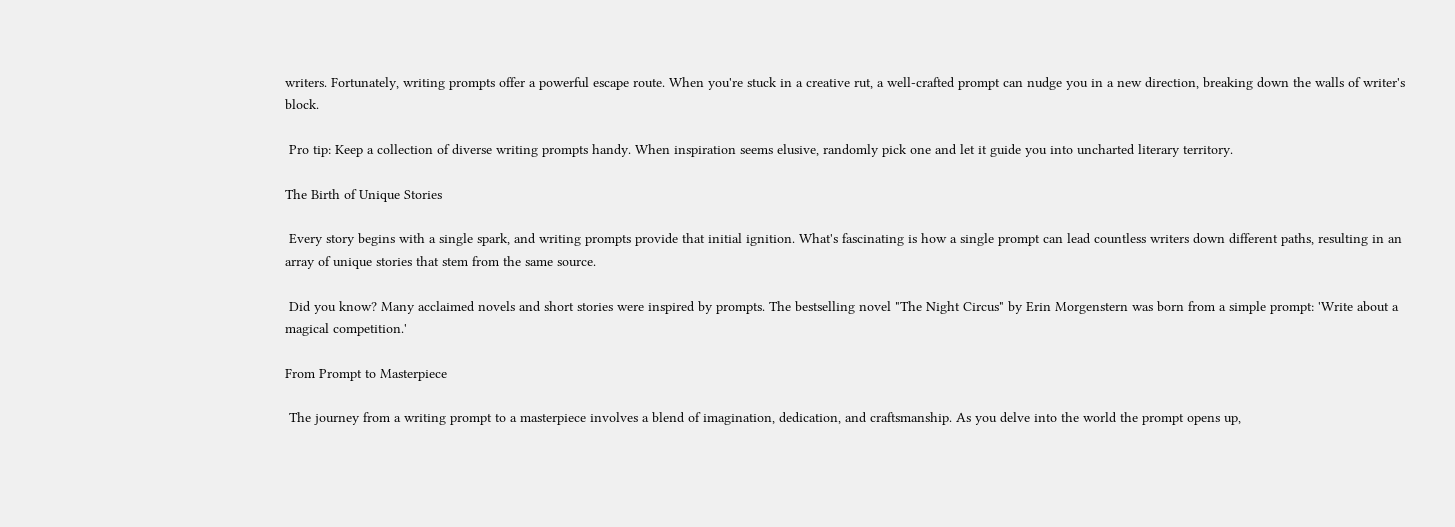writers. Fortunately, writing prompts offer a powerful escape route. When you're stuck in a creative rut, a well-crafted prompt can nudge you in a new direction, breaking down the walls of writer's block.

 Pro tip: Keep a collection of diverse writing prompts handy. When inspiration seems elusive, randomly pick one and let it guide you into uncharted literary territory.

The Birth of Unique Stories

 Every story begins with a single spark, and writing prompts provide that initial ignition. What's fascinating is how a single prompt can lead countless writers down different paths, resulting in an array of unique stories that stem from the same source.

 Did you know? Many acclaimed novels and short stories were inspired by prompts. The bestselling novel "The Night Circus" by Erin Morgenstern was born from a simple prompt: 'Write about a magical competition.'

From Prompt to Masterpiece

 The journey from a writing prompt to a masterpiece involves a blend of imagination, dedication, and craftsmanship. As you delve into the world the prompt opens up,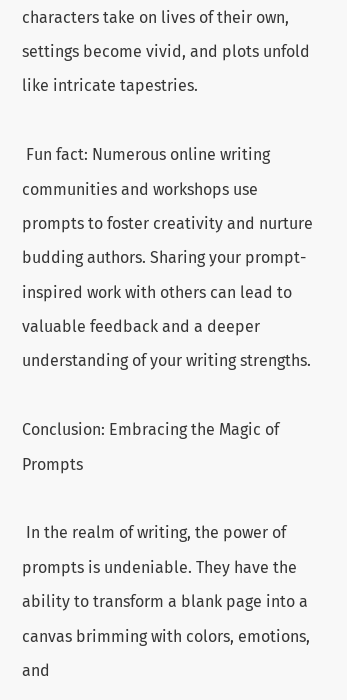characters take on lives of their own, settings become vivid, and plots unfold like intricate tapestries.

 Fun fact: Numerous online writing communities and workshops use prompts to foster creativity and nurture budding authors. Sharing your prompt-inspired work with others can lead to valuable feedback and a deeper understanding of your writing strengths.

Conclusion: Embracing the Magic of Prompts

 In the realm of writing, the power of prompts is undeniable. They have the ability to transform a blank page into a canvas brimming with colors, emotions, and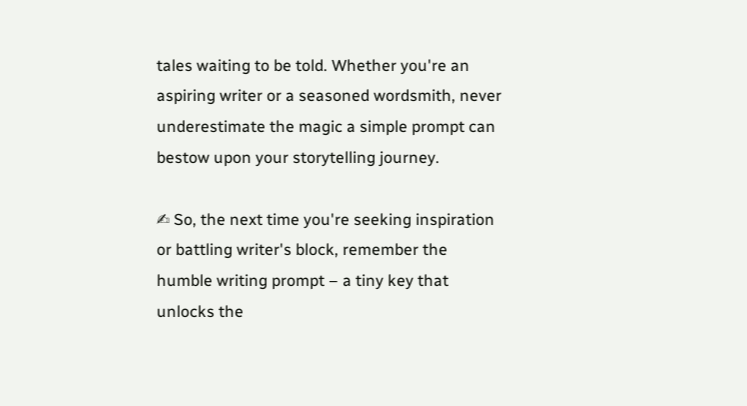tales waiting to be told. Whether you're an aspiring writer or a seasoned wordsmith, never underestimate the magic a simple prompt can bestow upon your storytelling journey.

✍ So, the next time you're seeking inspiration or battling writer's block, remember the humble writing prompt – a tiny key that unlocks the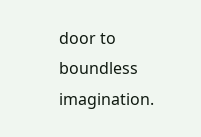door to boundless imagination.